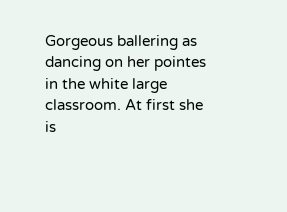Gorgeous ballering as dancing on her pointes in the white large classroom. At first she is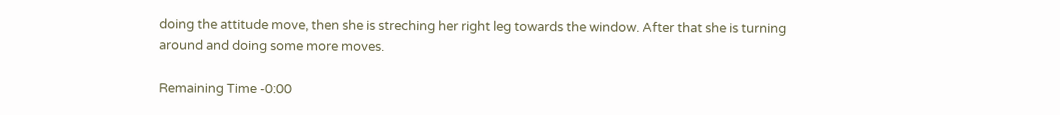doing the attitude move, then she is streching her right leg towards the window. After that she is turning around and doing some more moves.

Remaining Time -0:00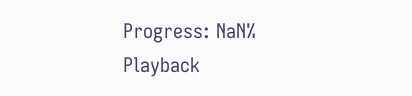Progress: NaN%
Playback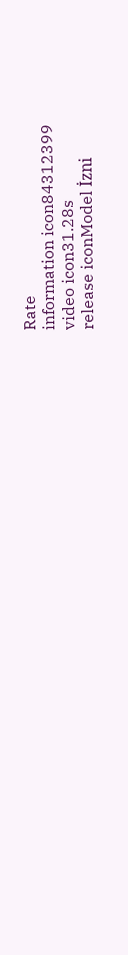Rate
information icon84312399
video icon31.28s
release iconModel İzni